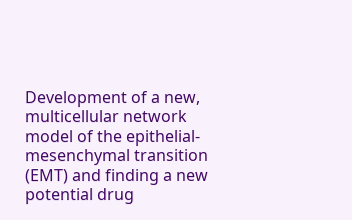Development of a new, multicellular network model of the epithelial-mesenchymal transition (EMT) and finding a new potential drug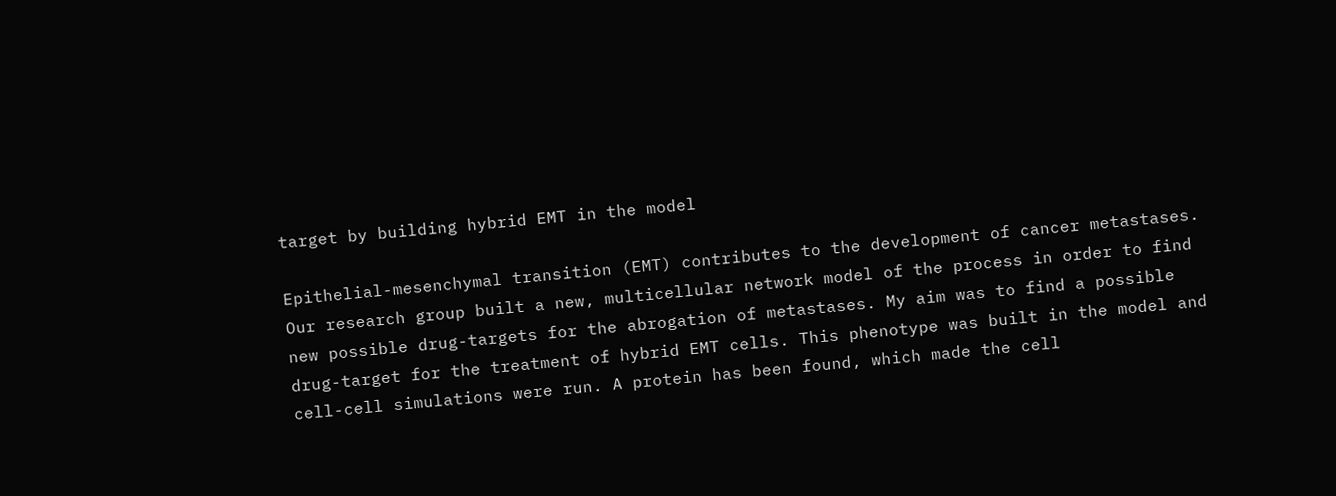target by building hybrid EMT in the model

Epithelial-mesenchymal transition (EMT) contributes to the development of cancer metastases. Our research group built a new, multicellular network model of the process in order to find new possible drug-targets for the abrogation of metastases. My aim was to find a possible drug-target for the treatment of hybrid EMT cells. This phenotype was built in the model and cell-cell simulations were run. A protein has been found, which made the cell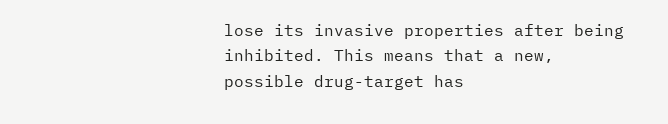lose its invasive properties after being inhibited. This means that a new, possible drug-target has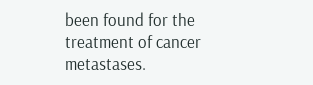been found for the treatment of cancer metastases.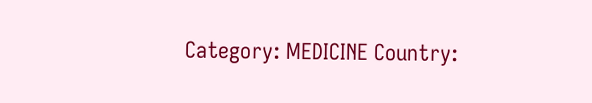Category: MEDICINE Country: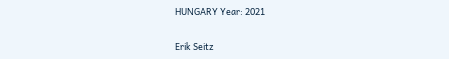HUNGARY Year: 2021


Erik Seitz